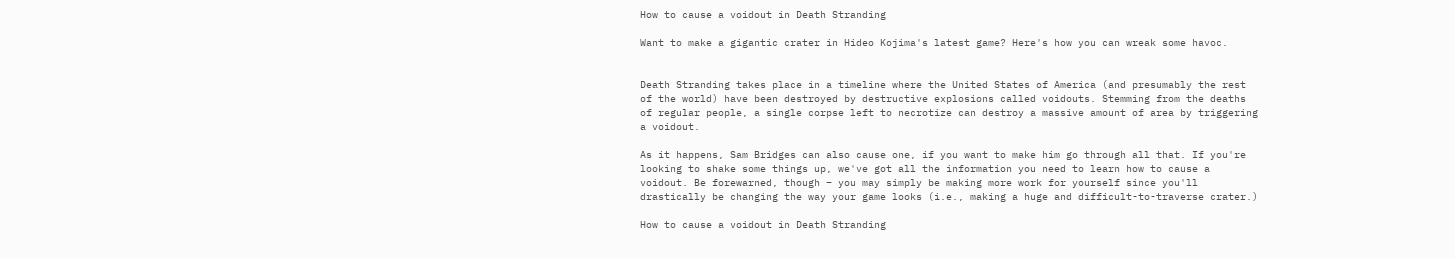How to cause a voidout in Death Stranding

Want to make a gigantic crater in Hideo Kojima's latest game? Here's how you can wreak some havoc.


Death Stranding takes place in a timeline where the United States of America (and presumably the rest of the world) have been destroyed by destructive explosions called voidouts. Stemming from the deaths of regular people, a single corpse left to necrotize can destroy a massive amount of area by triggering a voidout.

As it happens, Sam Bridges can also cause one, if you want to make him go through all that. If you're looking to shake some things up, we've got all the information you need to learn how to cause a voidout. Be forewarned, though – you may simply be making more work for yourself since you'll drastically be changing the way your game looks (i.e., making a huge and difficult-to-traverse crater.)

How to cause a voidout in Death Stranding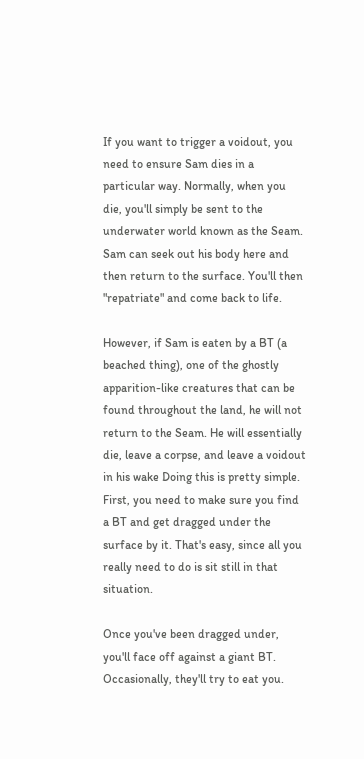If you want to trigger a voidout, you need to ensure Sam dies in a particular way. Normally, when you die, you'll simply be sent to the underwater world known as the Seam. Sam can seek out his body here and then return to the surface. You'll then "repatriate" and come back to life.

However, if Sam is eaten by a BT (a beached thing), one of the ghostly apparition-like creatures that can be found throughout the land, he will not return to the Seam. He will essentially die, leave a corpse, and leave a voidout in his wake Doing this is pretty simple. First, you need to make sure you find a BT and get dragged under the surface by it. That's easy, since all you really need to do is sit still in that situation.

Once you've been dragged under, you'll face off against a giant BT. Occasionally, they'll try to eat you.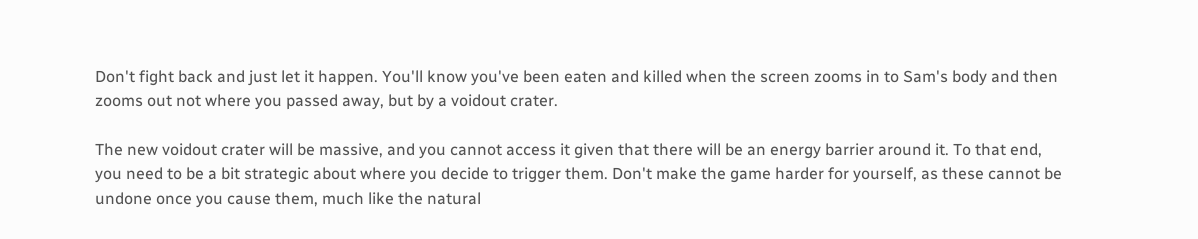Don't fight back and just let it happen. You'll know you've been eaten and killed when the screen zooms in to Sam's body and then zooms out not where you passed away, but by a voidout crater.

The new voidout crater will be massive, and you cannot access it given that there will be an energy barrier around it. To that end, you need to be a bit strategic about where you decide to trigger them. Don't make the game harder for yourself, as these cannot be undone once you cause them, much like the natural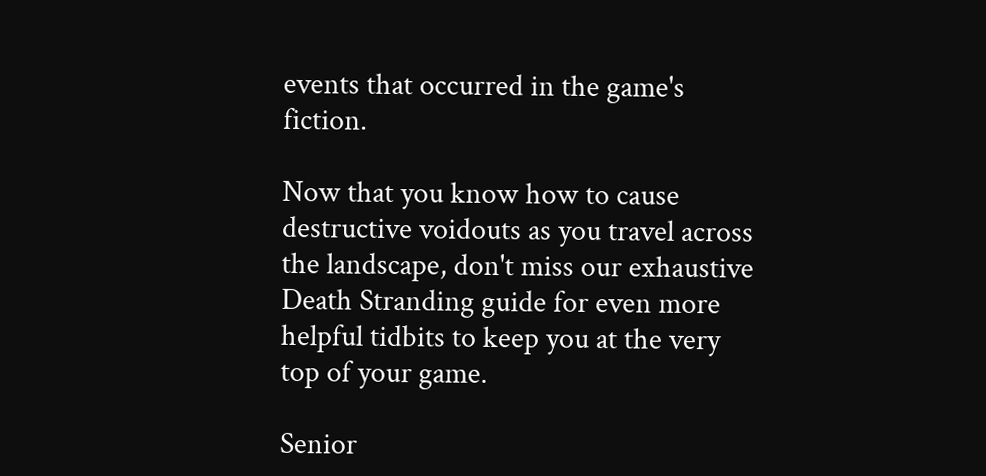events that occurred in the game's fiction.

Now that you know how to cause destructive voidouts as you travel across the landscape, don't miss our exhaustive  Death Stranding guide for even more helpful tidbits to keep you at the very top of your game.

Senior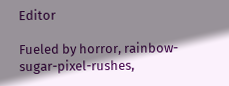Editor

Fueled by horror, rainbow-sugar-pixel-rushes,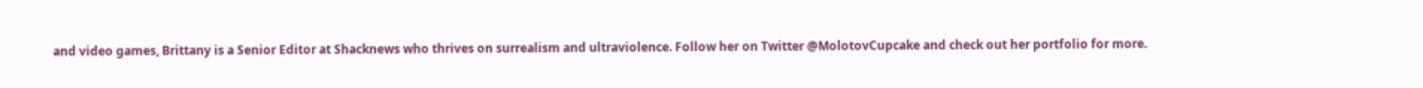and video games, Brittany is a Senior Editor at Shacknews who thrives on surrealism and ultraviolence. Follow her on Twitter @MolotovCupcake and check out her portfolio for more.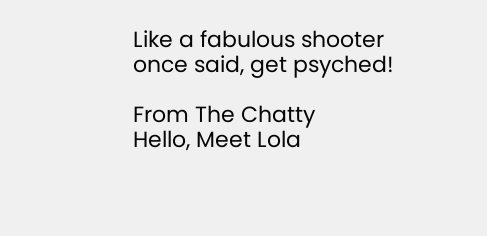Like a fabulous shooter once said, get psyched!

From The Chatty
Hello, Meet Lola